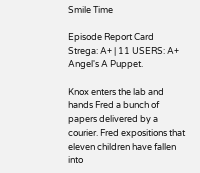Smile Time

Episode Report Card
Strega: A+ | 11 USERS: A+
Angel's A Puppet.

Knox enters the lab and hands Fred a bunch of papers delivered by a courier. Fred expositions that eleven children have fallen into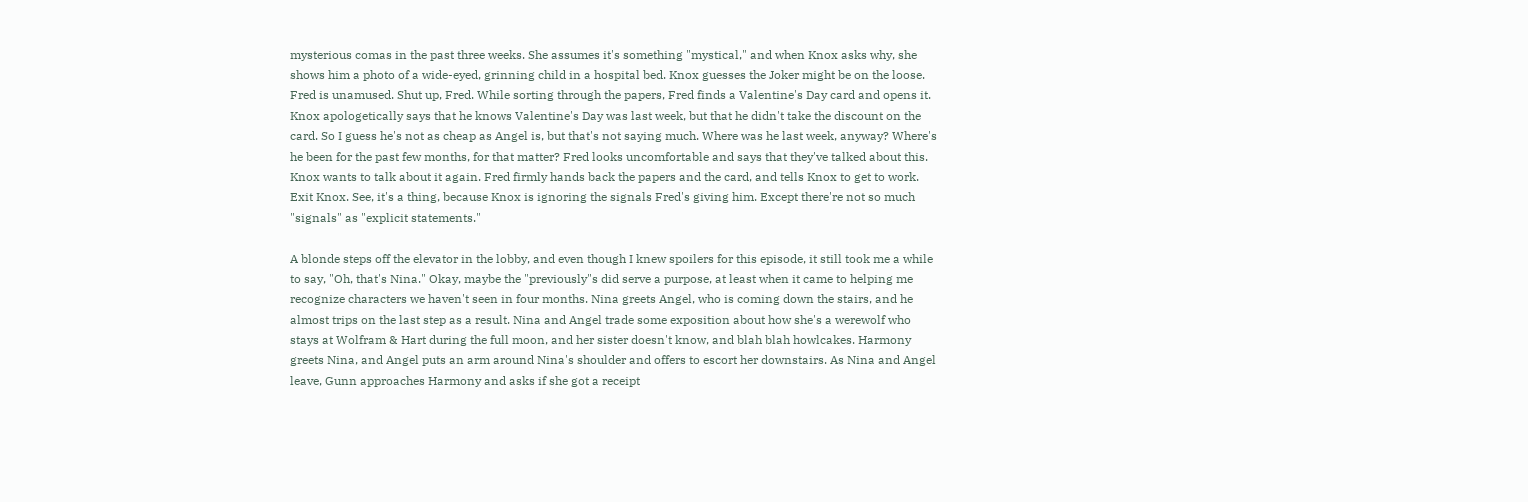mysterious comas in the past three weeks. She assumes it's something "mystical," and when Knox asks why, she shows him a photo of a wide-eyed, grinning child in a hospital bed. Knox guesses the Joker might be on the loose. Fred is unamused. Shut up, Fred. While sorting through the papers, Fred finds a Valentine's Day card and opens it. Knox apologetically says that he knows Valentine's Day was last week, but that he didn't take the discount on the card. So I guess he's not as cheap as Angel is, but that's not saying much. Where was he last week, anyway? Where's he been for the past few months, for that matter? Fred looks uncomfortable and says that they've talked about this. Knox wants to talk about it again. Fred firmly hands back the papers and the card, and tells Knox to get to work. Exit Knox. See, it's a thing, because Knox is ignoring the signals Fred's giving him. Except there're not so much "signals" as "explicit statements."

A blonde steps off the elevator in the lobby, and even though I knew spoilers for this episode, it still took me a while to say, "Oh, that's Nina." Okay, maybe the "previously"s did serve a purpose, at least when it came to helping me recognize characters we haven't seen in four months. Nina greets Angel, who is coming down the stairs, and he almost trips on the last step as a result. Nina and Angel trade some exposition about how she's a werewolf who stays at Wolfram & Hart during the full moon, and her sister doesn't know, and blah blah howlcakes. Harmony greets Nina, and Angel puts an arm around Nina's shoulder and offers to escort her downstairs. As Nina and Angel leave, Gunn approaches Harmony and asks if she got a receipt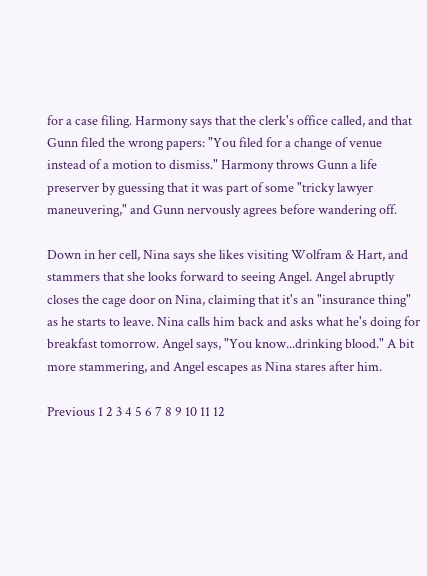for a case filing. Harmony says that the clerk's office called, and that Gunn filed the wrong papers: "You filed for a change of venue instead of a motion to dismiss." Harmony throws Gunn a life preserver by guessing that it was part of some "tricky lawyer maneuvering," and Gunn nervously agrees before wandering off.

Down in her cell, Nina says she likes visiting Wolfram & Hart, and stammers that she looks forward to seeing Angel. Angel abruptly closes the cage door on Nina, claiming that it's an "insurance thing" as he starts to leave. Nina calls him back and asks what he's doing for breakfast tomorrow. Angel says, "You know...drinking blood." A bit more stammering, and Angel escapes as Nina stares after him.

Previous 1 2 3 4 5 6 7 8 9 10 11 12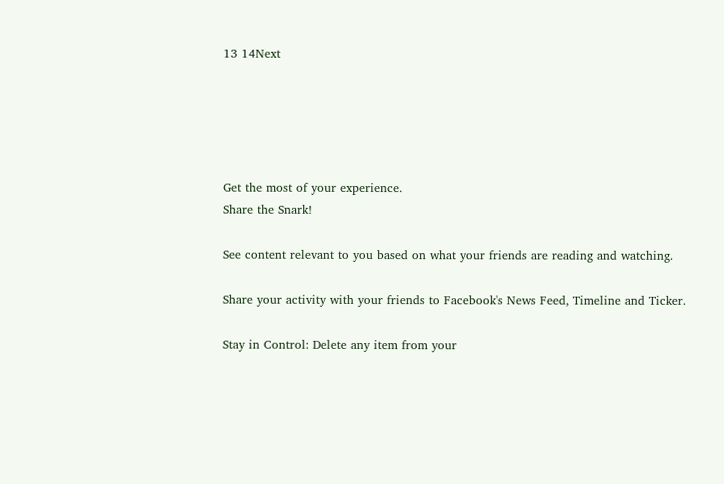13 14Next





Get the most of your experience.
Share the Snark!

See content relevant to you based on what your friends are reading and watching.

Share your activity with your friends to Facebook's News Feed, Timeline and Ticker.

Stay in Control: Delete any item from your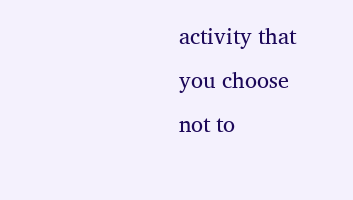activity that you choose not to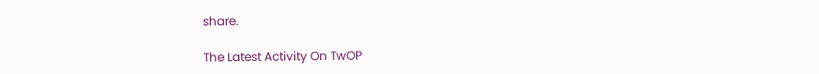share.

The Latest Activity On TwOP